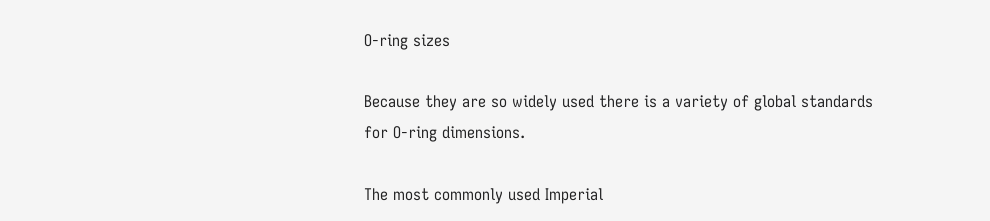O-ring sizes

Because they are so widely used there is a variety of global standards for O-ring dimensions.

The most commonly used Imperial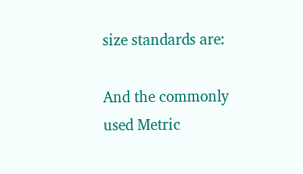size standards are:

And the commonly used Metric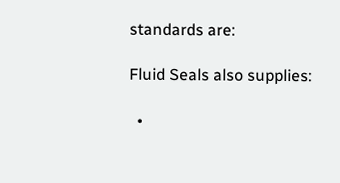standards are:

Fluid Seals also supplies:

  •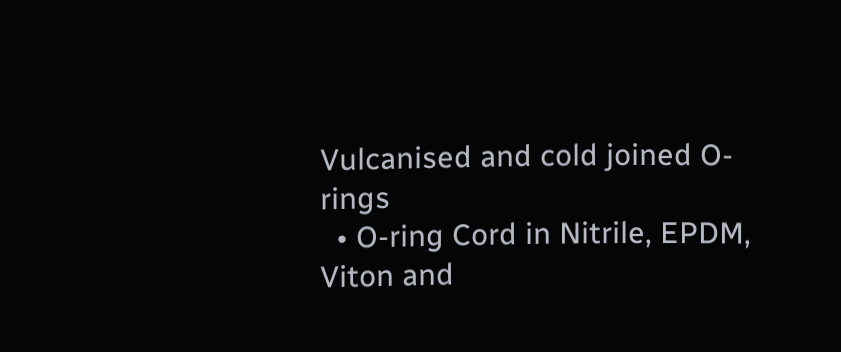Vulcanised and cold joined O-rings
  • O-ring Cord in Nitrile, EPDM, Viton and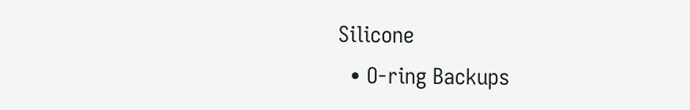Silicone
  • O-ring Backups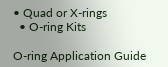• Quad or X-rings
  • O-ring Kits

O-ring Application Guide